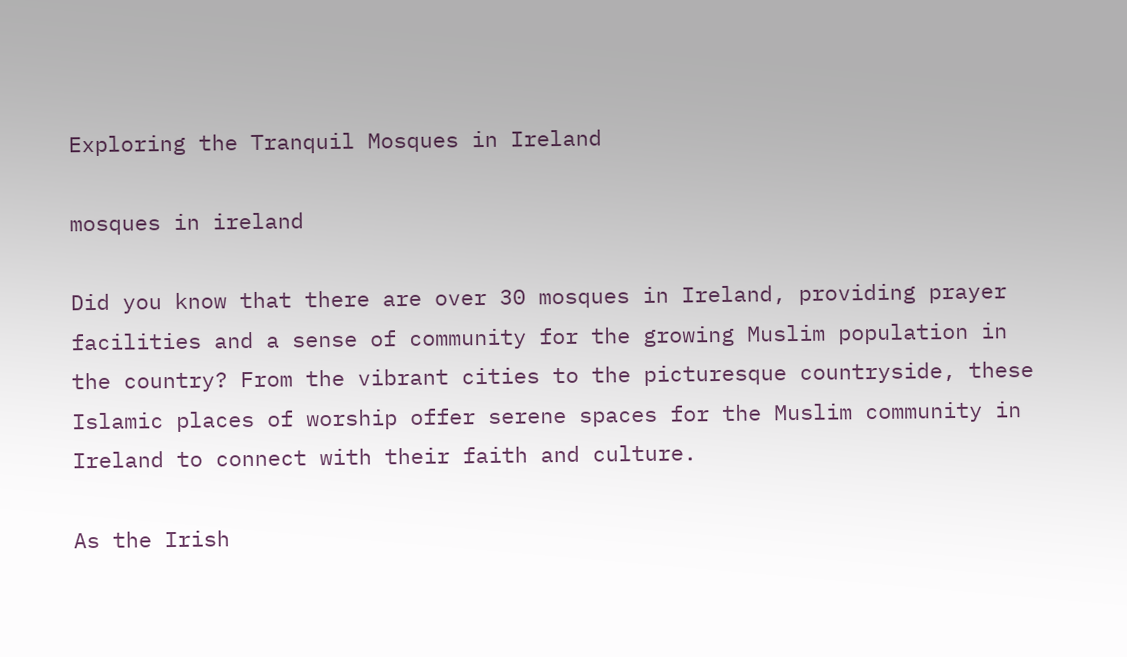Exploring the Tranquil Mosques in Ireland

mosques in ireland

Did you know that there are over 30 mosques in Ireland, providing prayer facilities and a sense of community for the growing Muslim population in the country? From the vibrant cities to the picturesque countryside, these Islamic places of worship offer serene spaces for the Muslim community in Ireland to connect with their faith and culture.

As the Irish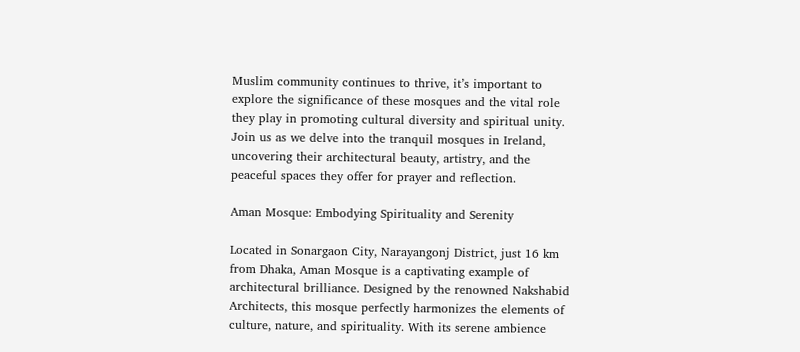Muslim community continues to thrive, it’s important to explore the significance of these mosques and the vital role they play in promoting cultural diversity and spiritual unity. Join us as we delve into the tranquil mosques in Ireland, uncovering their architectural beauty, artistry, and the peaceful spaces they offer for prayer and reflection.

Aman Mosque: Embodying Spirituality and Serenity

Located in Sonargaon City, Narayangonj District, just 16 km from Dhaka, Aman Mosque is a captivating example of architectural brilliance. Designed by the renowned Nakshabid Architects, this mosque perfectly harmonizes the elements of culture, nature, and spirituality. With its serene ambience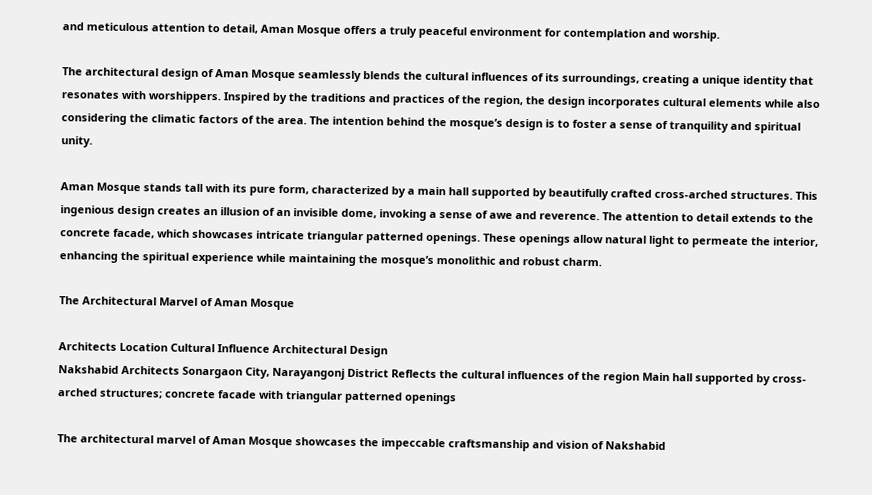and meticulous attention to detail, Aman Mosque offers a truly peaceful environment for contemplation and worship.

The architectural design of Aman Mosque seamlessly blends the cultural influences of its surroundings, creating a unique identity that resonates with worshippers. Inspired by the traditions and practices of the region, the design incorporates cultural elements while also considering the climatic factors of the area. The intention behind the mosque’s design is to foster a sense of tranquility and spiritual unity.

Aman Mosque stands tall with its pure form, characterized by a main hall supported by beautifully crafted cross-arched structures. This ingenious design creates an illusion of an invisible dome, invoking a sense of awe and reverence. The attention to detail extends to the concrete facade, which showcases intricate triangular patterned openings. These openings allow natural light to permeate the interior, enhancing the spiritual experience while maintaining the mosque’s monolithic and robust charm.

The Architectural Marvel of Aman Mosque

Architects Location Cultural Influence Architectural Design
Nakshabid Architects Sonargaon City, Narayangonj District Reflects the cultural influences of the region Main hall supported by cross-arched structures; concrete facade with triangular patterned openings

The architectural marvel of Aman Mosque showcases the impeccable craftsmanship and vision of Nakshabid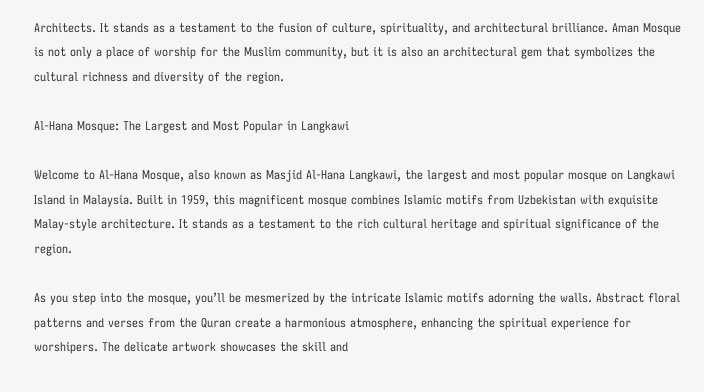Architects. It stands as a testament to the fusion of culture, spirituality, and architectural brilliance. Aman Mosque is not only a place of worship for the Muslim community, but it is also an architectural gem that symbolizes the cultural richness and diversity of the region.

Al-Hana Mosque: The Largest and Most Popular in Langkawi

Welcome to Al-Hana Mosque, also known as Masjid Al-Hana Langkawi, the largest and most popular mosque on Langkawi Island in Malaysia. Built in 1959, this magnificent mosque combines Islamic motifs from Uzbekistan with exquisite Malay-style architecture. It stands as a testament to the rich cultural heritage and spiritual significance of the region.

As you step into the mosque, you’ll be mesmerized by the intricate Islamic motifs adorning the walls. Abstract floral patterns and verses from the Quran create a harmonious atmosphere, enhancing the spiritual experience for worshipers. The delicate artwork showcases the skill and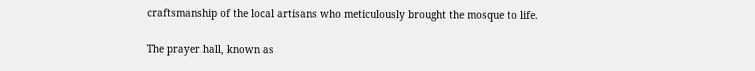craftsmanship of the local artisans who meticulously brought the mosque to life.

The prayer hall, known as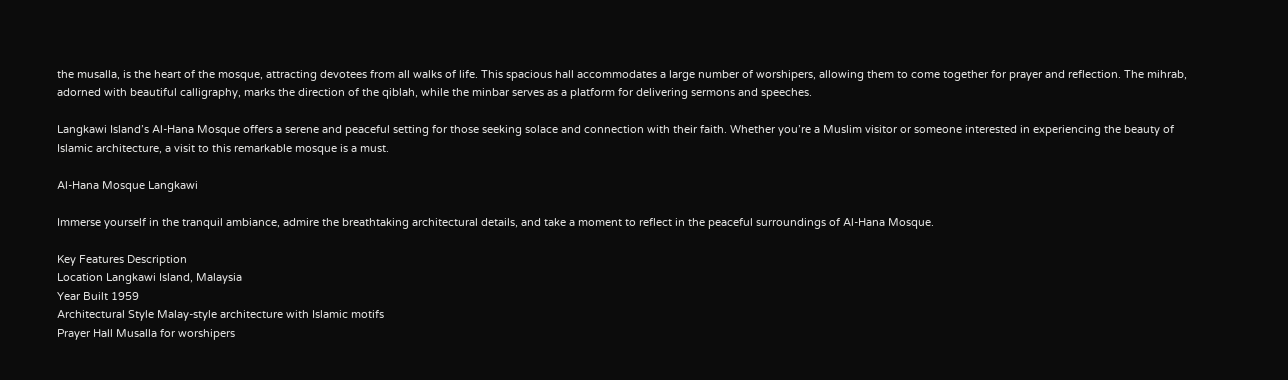the musalla, is the heart of the mosque, attracting devotees from all walks of life. This spacious hall accommodates a large number of worshipers, allowing them to come together for prayer and reflection. The mihrab, adorned with beautiful calligraphy, marks the direction of the qiblah, while the minbar serves as a platform for delivering sermons and speeches.

Langkawi Island’s Al-Hana Mosque offers a serene and peaceful setting for those seeking solace and connection with their faith. Whether you’re a Muslim visitor or someone interested in experiencing the beauty of Islamic architecture, a visit to this remarkable mosque is a must.

Al-Hana Mosque Langkawi

Immerse yourself in the tranquil ambiance, admire the breathtaking architectural details, and take a moment to reflect in the peaceful surroundings of Al-Hana Mosque.

Key Features Description
Location Langkawi Island, Malaysia
Year Built 1959
Architectural Style Malay-style architecture with Islamic motifs
Prayer Hall Musalla for worshipers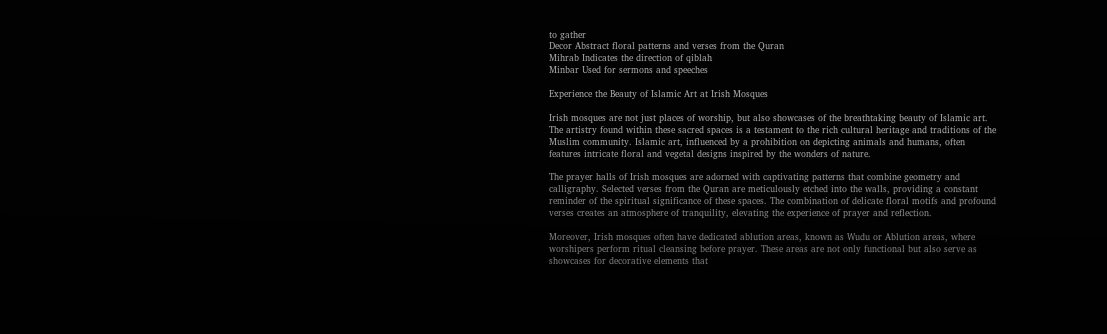to gather
Decor Abstract floral patterns and verses from the Quran
Mihrab Indicates the direction of qiblah
Minbar Used for sermons and speeches

Experience the Beauty of Islamic Art at Irish Mosques

Irish mosques are not just places of worship, but also showcases of the breathtaking beauty of Islamic art. The artistry found within these sacred spaces is a testament to the rich cultural heritage and traditions of the Muslim community. Islamic art, influenced by a prohibition on depicting animals and humans, often features intricate floral and vegetal designs inspired by the wonders of nature.

The prayer halls of Irish mosques are adorned with captivating patterns that combine geometry and calligraphy. Selected verses from the Quran are meticulously etched into the walls, providing a constant reminder of the spiritual significance of these spaces. The combination of delicate floral motifs and profound verses creates an atmosphere of tranquility, elevating the experience of prayer and reflection.

Moreover, Irish mosques often have dedicated ablution areas, known as Wudu or Ablution areas, where worshipers perform ritual cleansing before prayer. These areas are not only functional but also serve as showcases for decorative elements that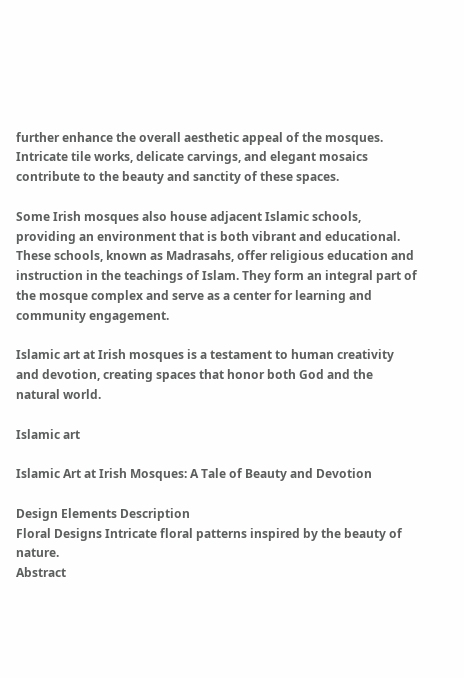further enhance the overall aesthetic appeal of the mosques. Intricate tile works, delicate carvings, and elegant mosaics contribute to the beauty and sanctity of these spaces.

Some Irish mosques also house adjacent Islamic schools, providing an environment that is both vibrant and educational. These schools, known as Madrasahs, offer religious education and instruction in the teachings of Islam. They form an integral part of the mosque complex and serve as a center for learning and community engagement.

Islamic art at Irish mosques is a testament to human creativity and devotion, creating spaces that honor both God and the natural world.

Islamic art

Islamic Art at Irish Mosques: A Tale of Beauty and Devotion

Design Elements Description
Floral Designs Intricate floral patterns inspired by the beauty of nature.
Abstract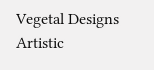Vegetal Designs Artistic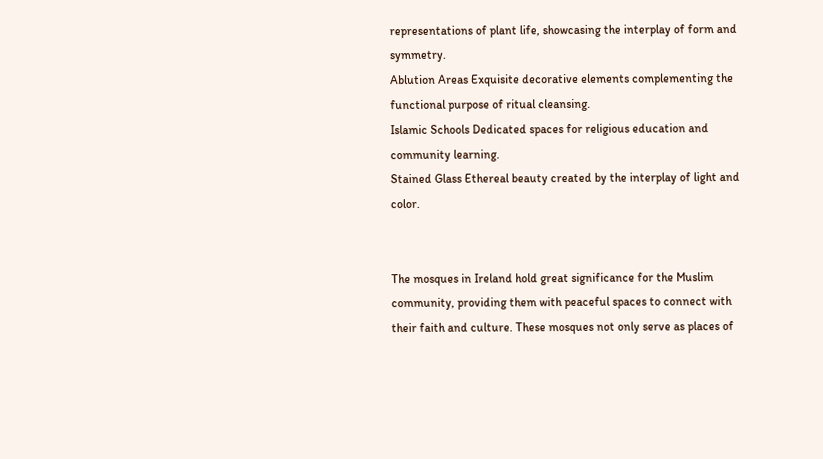representations of plant life, showcasing the interplay of form and symmetry.
Ablution Areas Exquisite decorative elements complementing the functional purpose of ritual cleansing.
Islamic Schools Dedicated spaces for religious education and community learning.
Stained Glass Ethereal beauty created by the interplay of light and color.


The mosques in Ireland hold great significance for the Muslim community, providing them with peaceful spaces to connect with their faith and culture. These mosques not only serve as places of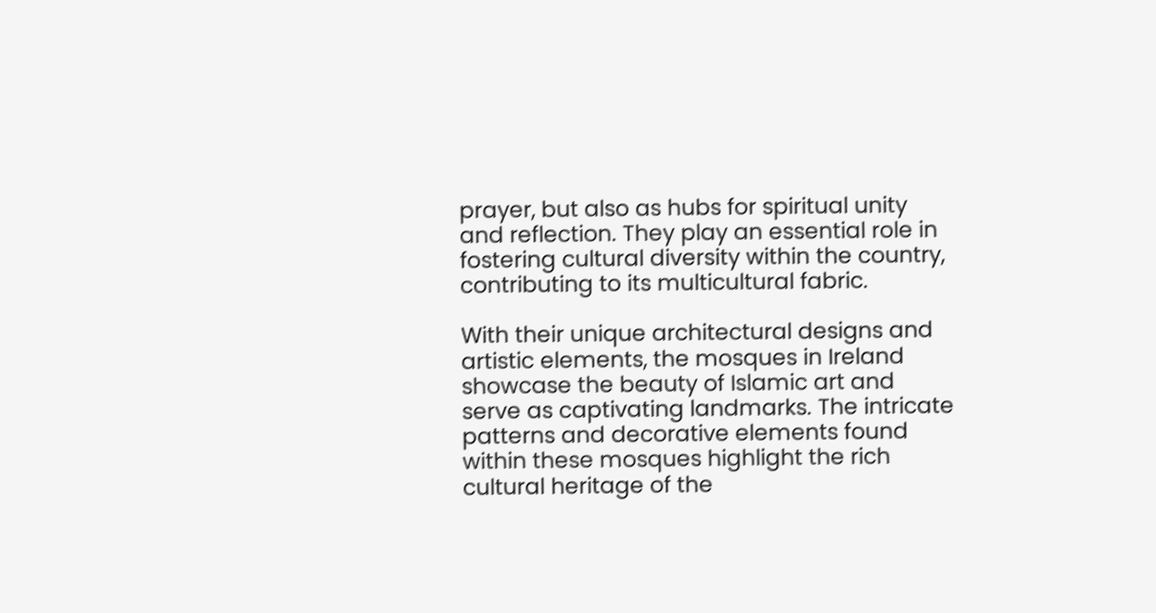prayer, but also as hubs for spiritual unity and reflection. They play an essential role in fostering cultural diversity within the country, contributing to its multicultural fabric.

With their unique architectural designs and artistic elements, the mosques in Ireland showcase the beauty of Islamic art and serve as captivating landmarks. The intricate patterns and decorative elements found within these mosques highlight the rich cultural heritage of the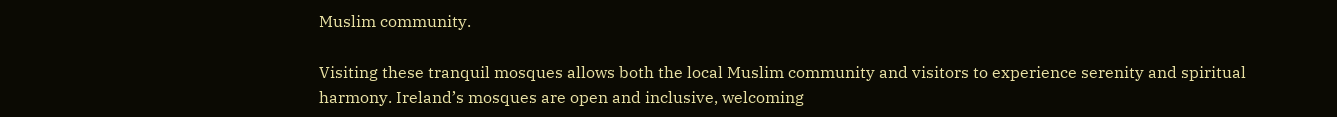Muslim community.

Visiting these tranquil mosques allows both the local Muslim community and visitors to experience serenity and spiritual harmony. Ireland’s mosques are open and inclusive, welcoming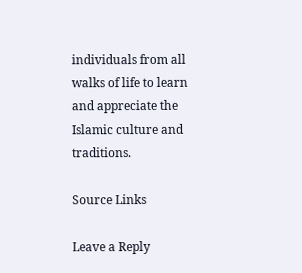individuals from all walks of life to learn and appreciate the Islamic culture and traditions.

Source Links

Leave a Reply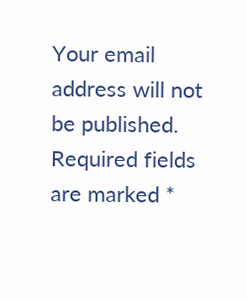Your email address will not be published. Required fields are marked *